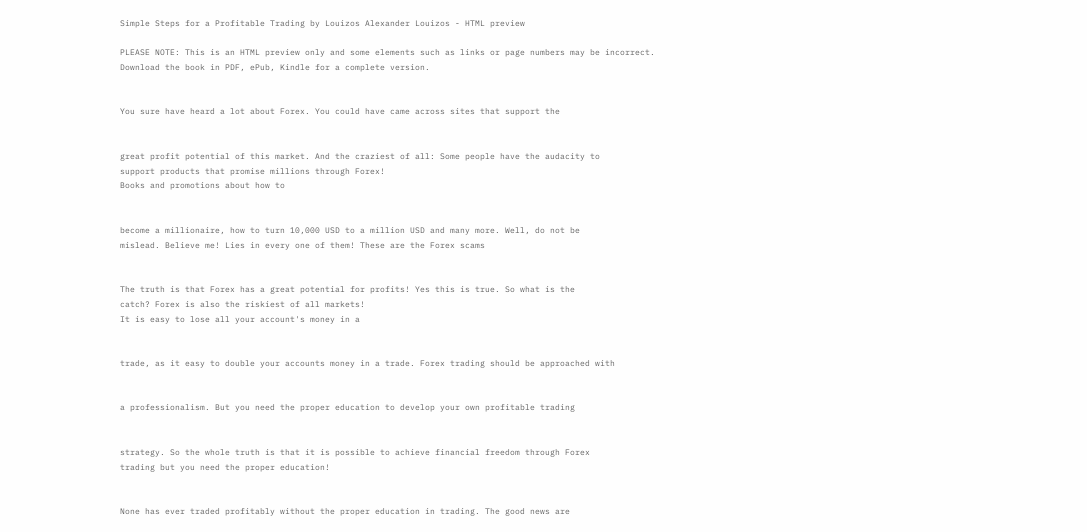Simple Steps for a Profitable Trading by Louizos Alexander Louizos - HTML preview

PLEASE NOTE: This is an HTML preview only and some elements such as links or page numbers may be incorrect.
Download the book in PDF, ePub, Kindle for a complete version.


You sure have heard a lot about Forex. You could have came across sites that support the


great profit potential of this market. And the craziest of all: Some people have the audacity to
support products that promise millions through Forex!
Books and promotions about how to


become a millionaire, how to turn 10,000 USD to a million USD and many more. Well, do not be
mislead. Believe me! Lies in every one of them! These are the Forex scams


The truth is that Forex has a great potential for profits! Yes this is true. So what is the
catch? Forex is also the riskiest of all markets!
It is easy to lose all your account's money in a


trade, as it easy to double your accounts money in a trade. Forex trading should be approached with


a professionalism. But you need the proper education to develop your own profitable trading


strategy. So the whole truth is that it is possible to achieve financial freedom through Forex
trading but you need the proper education!


None has ever traded profitably without the proper education in trading. The good news are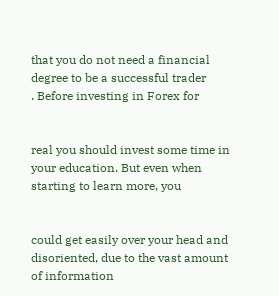that you do not need a financial degree to be a successful trader
. Before investing in Forex for


real you should invest some time in your education. But even when starting to learn more, you


could get easily over your head and disoriented, due to the vast amount of information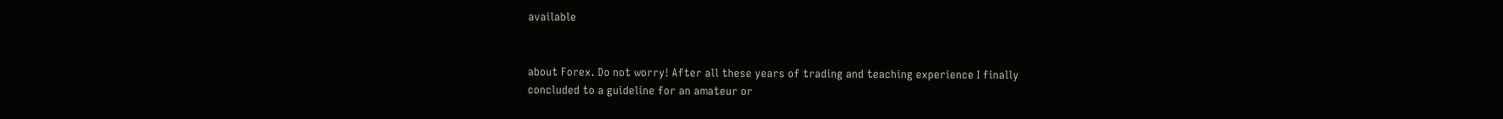available


about Forex. Do not worry! After all these years of trading and teaching experience I finally
concluded to a guideline for an amateur or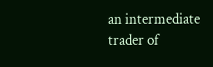an intermediate trader of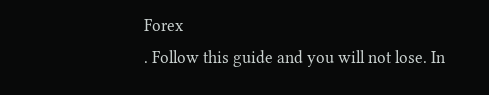Forex
. Follow this guide and you will not lose. In